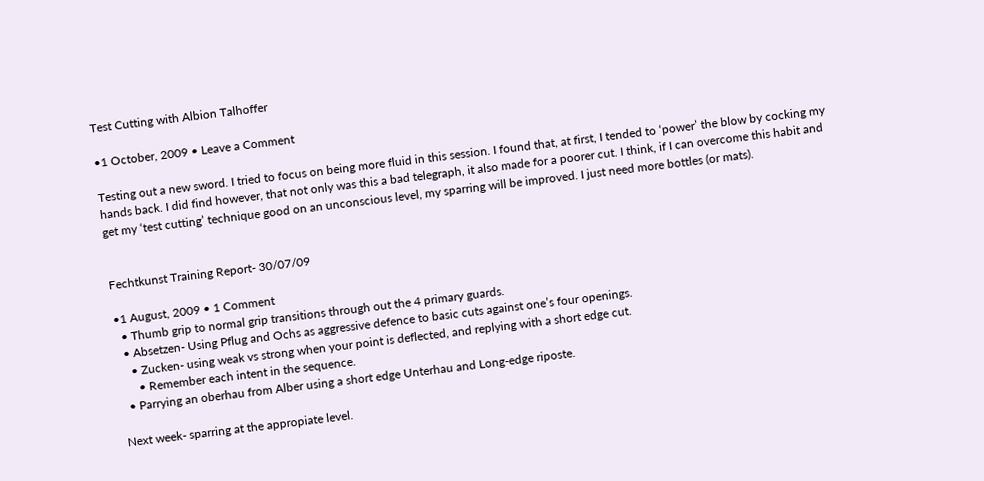Test Cutting with Albion Talhoffer

•1 October, 2009 • Leave a Comment

Testing out a new sword. I tried to focus on being more fluid in this session. I found that, at first, I tended to ‘power’ the blow by cocking my hands back. I did find however, that not only was this a bad telegraph, it also made for a poorer cut. I think, if I can overcome this habit and get my ‘test cutting’ technique good on an unconscious level, my sparring will be improved. I just need more bottles (or mats).


Fechtkunst Training Report- 30/07/09

•1 August, 2009 • 1 Comment
  • Thumb grip to normal grip transitions through out the 4 primary guards.
  • Absetzen- Using Pflug and Ochs as aggressive defence to basic cuts against one’s four openings.
    • Zucken- using weak vs strong when your point is deflected, and replying with a short edge cut.
      • Remember each intent in the sequence.
  • Parrying an oberhau from Alber using a short edge Unterhau and Long-edge riposte.

Next week- sparring at the appropiate level.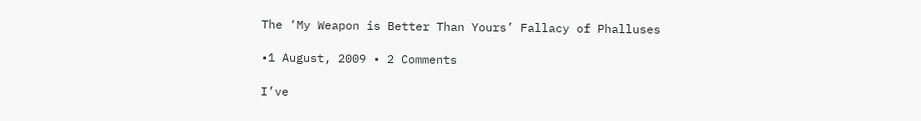The ‘My Weapon is Better Than Yours’ Fallacy of Phalluses

•1 August, 2009 • 2 Comments

I’ve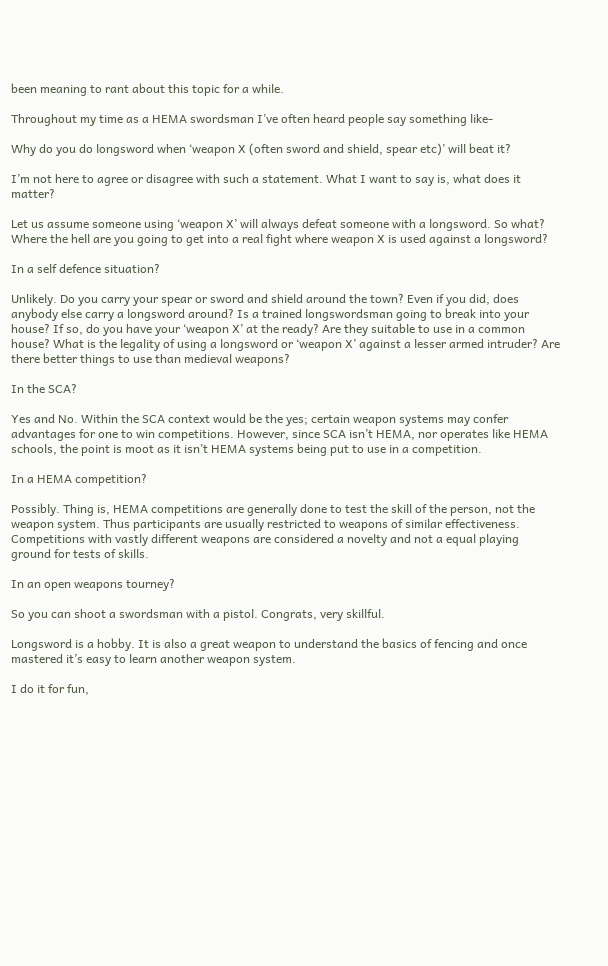been meaning to rant about this topic for a while.

Throughout my time as a HEMA swordsman I’ve often heard people say something like-

Why do you do longsword when ‘weapon X (often sword and shield, spear etc)’ will beat it?

I’m not here to agree or disagree with such a statement. What I want to say is, what does it matter?

Let us assume someone using ‘weapon X’ will always defeat someone with a longsword. So what? Where the hell are you going to get into a real fight where weapon X is used against a longsword?

In a self defence situation?

Unlikely. Do you carry your spear or sword and shield around the town? Even if you did, does anybody else carry a longsword around? Is a trained longswordsman going to break into your house? If so, do you have your ‘weapon X’ at the ready? Are they suitable to use in a common house? What is the legality of using a longsword or ‘weapon X’ against a lesser armed intruder? Are there better things to use than medieval weapons?

In the SCA?

Yes and No. Within the SCA context would be the yes; certain weapon systems may confer advantages for one to win competitions. However, since SCA isn’t HEMA, nor operates like HEMA schools, the point is moot as it isn’t HEMA systems being put to use in a competition.

In a HEMA competition?

Possibly. Thing is, HEMA competitions are generally done to test the skill of the person, not the weapon system. Thus participants are usually restricted to weapons of similar effectiveness. Competitions with vastly different weapons are considered a novelty and not a equal playing ground for tests of skills.

In an open weapons tourney?

So you can shoot a swordsman with a pistol. Congrats, very skillful.

Longsword is a hobby. It is also a great weapon to understand the basics of fencing and once mastered it’s easy to learn another weapon system.

I do it for fun,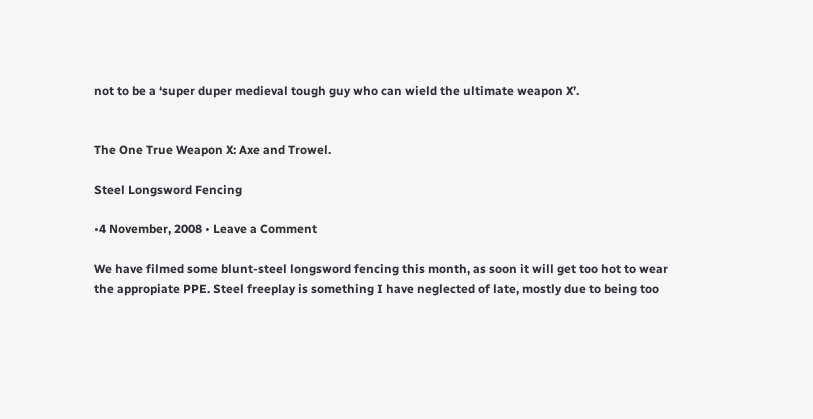not to be a ‘super duper medieval tough guy who can wield the ultimate weapon X’.


The One True Weapon X: Axe and Trowel.

Steel Longsword Fencing

•4 November, 2008 • Leave a Comment

We have filmed some blunt-steel longsword fencing this month, as soon it will get too hot to wear the appropiate PPE. Steel freeplay is something I have neglected of late, mostly due to being too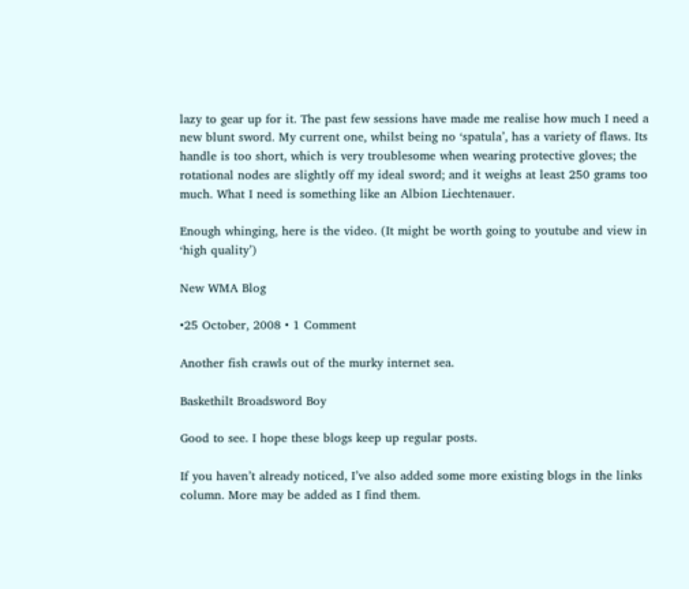lazy to gear up for it. The past few sessions have made me realise how much I need a new blunt sword. My current one, whilst being no ‘spatula’, has a variety of flaws. Its handle is too short, which is very troublesome when wearing protective gloves; the rotational nodes are slightly off my ideal sword; and it weighs at least 250 grams too much. What I need is something like an Albion Liechtenauer.

Enough whinging, here is the video. (It might be worth going to youtube and view in ‘high quality’)

New WMA Blog

•25 October, 2008 • 1 Comment

Another fish crawls out of the murky internet sea.

Baskethilt Broadsword Boy

Good to see. I hope these blogs keep up regular posts.

If you haven’t already noticed, I’ve also added some more existing blogs in the links column. More may be added as I find them.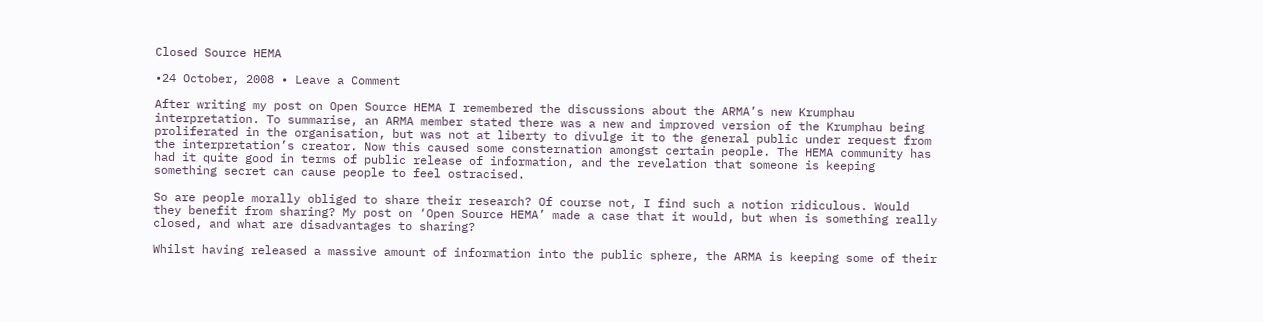Closed Source HEMA

•24 October, 2008 • Leave a Comment

After writing my post on Open Source HEMA I remembered the discussions about the ARMA’s new Krumphau interpretation. To summarise, an ARMA member stated there was a new and improved version of the Krumphau being proliferated in the organisation, but was not at liberty to divulge it to the general public under request from the interpretation’s creator. Now this caused some consternation amongst certain people. The HEMA community has had it quite good in terms of public release of information, and the revelation that someone is keeping something secret can cause people to feel ostracised.

So are people morally obliged to share their research? Of course not, I find such a notion ridiculous. Would they benefit from sharing? My post on ‘Open Source HEMA’ made a case that it would, but when is something really closed, and what are disadvantages to sharing?

Whilst having released a massive amount of information into the public sphere, the ARMA is keeping some of their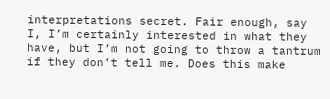interpretations secret. Fair enough, say I, I’m certainly interested in what they have, but I’m not going to throw a tantrum if they don’t tell me. Does this make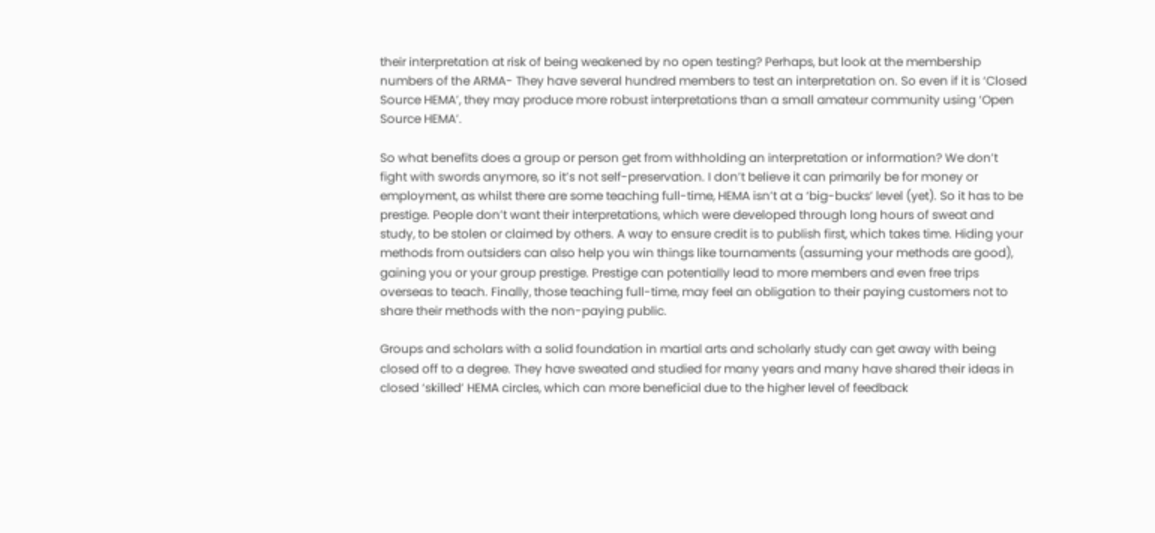their interpretation at risk of being weakened by no open testing? Perhaps, but look at the membership numbers of the ARMA- They have several hundred members to test an interpretation on. So even if it is ‘Closed Source HEMA’, they may produce more robust interpretations than a small amateur community using ‘Open Source HEMA’.

So what benefits does a group or person get from withholding an interpretation or information? We don’t fight with swords anymore, so it’s not self-preservation. I don’t believe it can primarily be for money or employment, as whilst there are some teaching full-time, HEMA isn’t at a ‘big-bucks’ level (yet). So it has to be prestige. People don’t want their interpretations, which were developed through long hours of sweat and study, to be stolen or claimed by others. A way to ensure credit is to publish first, which takes time. Hiding your methods from outsiders can also help you win things like tournaments (assuming your methods are good), gaining you or your group prestige. Prestige can potentially lead to more members and even free trips overseas to teach. Finally, those teaching full-time, may feel an obligation to their paying customers not to share their methods with the non-paying public.

Groups and scholars with a solid foundation in martial arts and scholarly study can get away with being closed off to a degree. They have sweated and studied for many years and many have shared their ideas in closed ‘skilled’ HEMA circles, which can more beneficial due to the higher level of feedback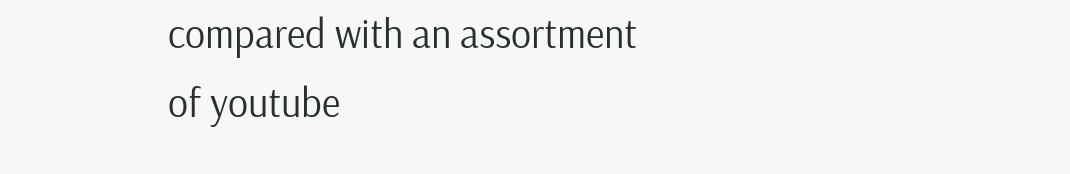compared with an assortment of youtube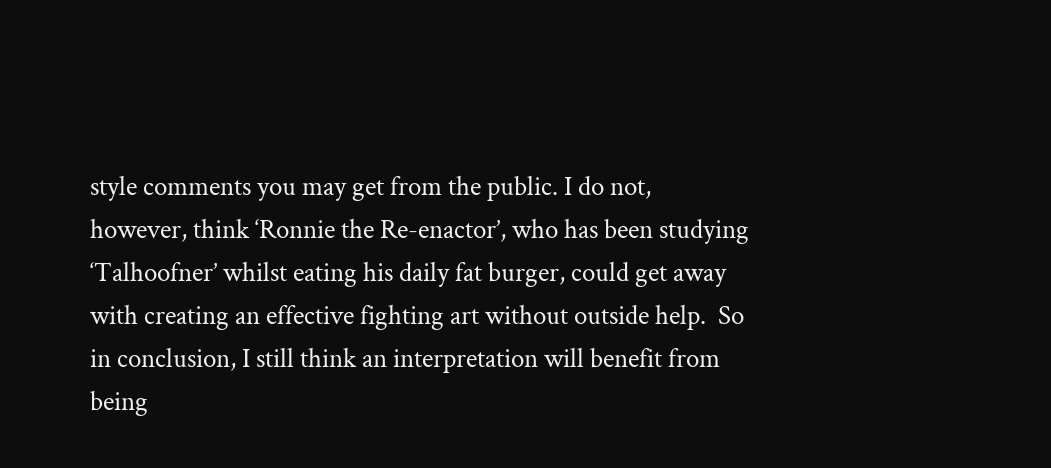style comments you may get from the public. I do not, however, think ‘Ronnie the Re-enactor’, who has been studying ‘Talhoofner’ whilst eating his daily fat burger, could get away with creating an effective fighting art without outside help.  So in conclusion, I still think an interpretation will benefit from being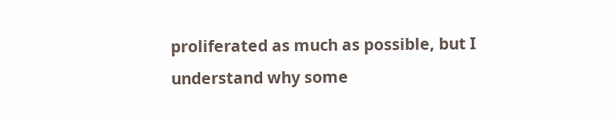proliferated as much as possible, but I understand why some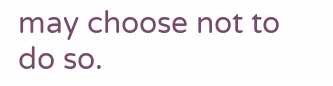may choose not to do so.